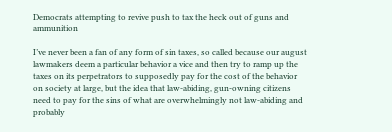Democrats attempting to revive push to tax the heck out of guns and ammunition

I’ve never been a fan of any form of sin taxes, so called because our august lawmakers deem a particular behavior a vice and then try to ramp up the taxes on its perpetrators to supposedly pay for the cost of the behavior on society at large, but the idea that law-abiding, gun-owning citizens need to pay for the sins of what are overwhelmingly not law-abiding and probably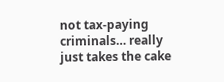not tax-paying criminals… really just takes the cake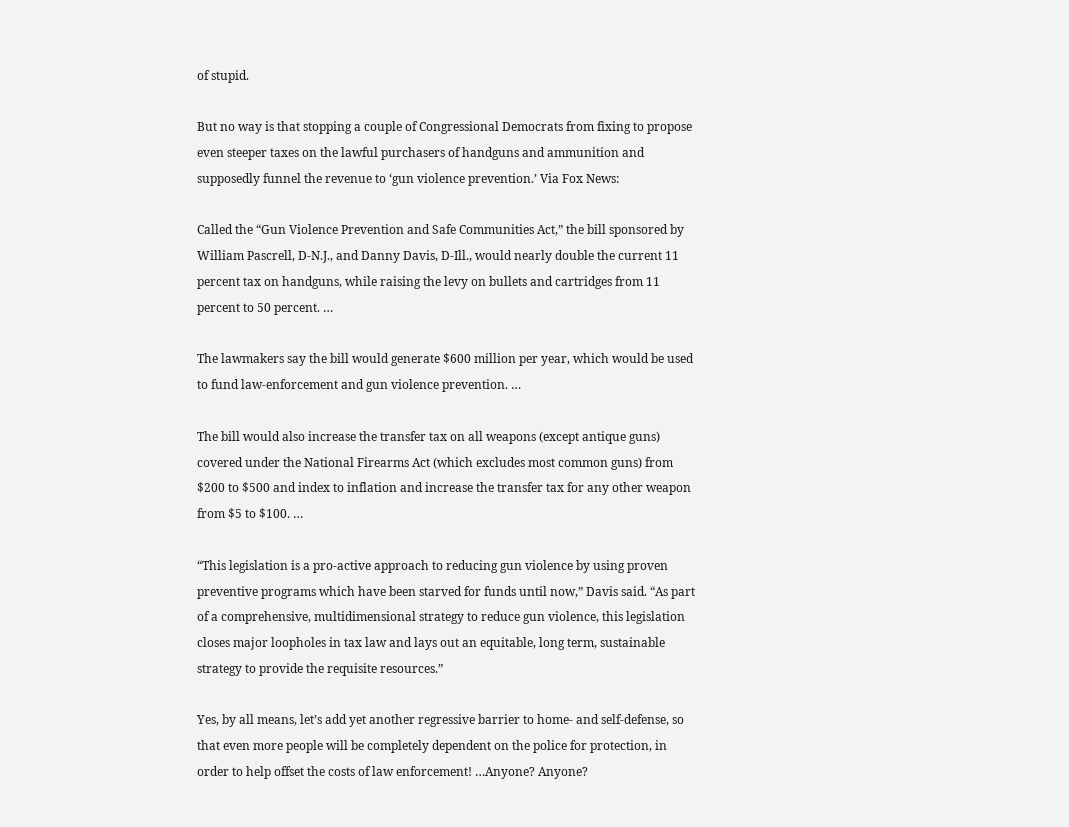of stupid.

But no way is that stopping a couple of Congressional Democrats from fixing to propose even steeper taxes on the lawful purchasers of handguns and ammunition and supposedly funnel the revenue to ‘gun violence prevention.’ Via Fox News:

Called the “Gun Violence Prevention and Safe Communities Act,” the bill sponsored by William Pascrell, D-N.J., and Danny Davis, D-Ill., would nearly double the current 11 percent tax on handguns, while raising the levy on bullets and cartridges from 11 percent to 50 percent. …

The lawmakers say the bill would generate $600 million per year, which would be used to fund law-enforcement and gun violence prevention. …

The bill would also increase the transfer tax on all weapons (except antique guns) covered under the National Firearms Act (which excludes most common guns) from $200 to $500 and index to inflation and increase the transfer tax for any other weapon from $5 to $100. …

“This legislation is a pro-active approach to reducing gun violence by using proven preventive programs which have been starved for funds until now,” Davis said. “As part of a comprehensive, multidimensional strategy to reduce gun violence, this legislation closes major loopholes in tax law and lays out an equitable, long term, sustainable strategy to provide the requisite resources.”

Yes, by all means, let’s add yet another regressive barrier to home- and self-defense, so that even more people will be completely dependent on the police for protection, in order to help offset the costs of law enforcement! …Anyone? Anyone?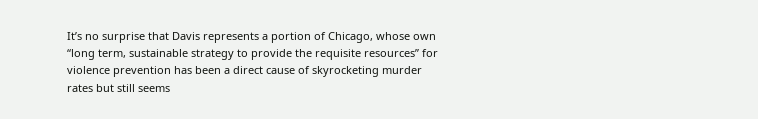It’s no surprise that Davis represents a portion of Chicago, whose own “long term, sustainable strategy to provide the requisite resources” for violence prevention has been a direct cause of skyrocketing murder rates but still seems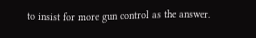to insist for more gun control as the answer.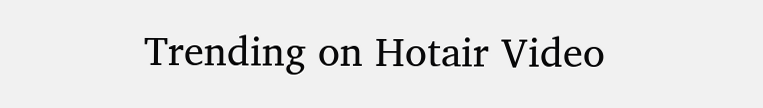Trending on Hotair Video